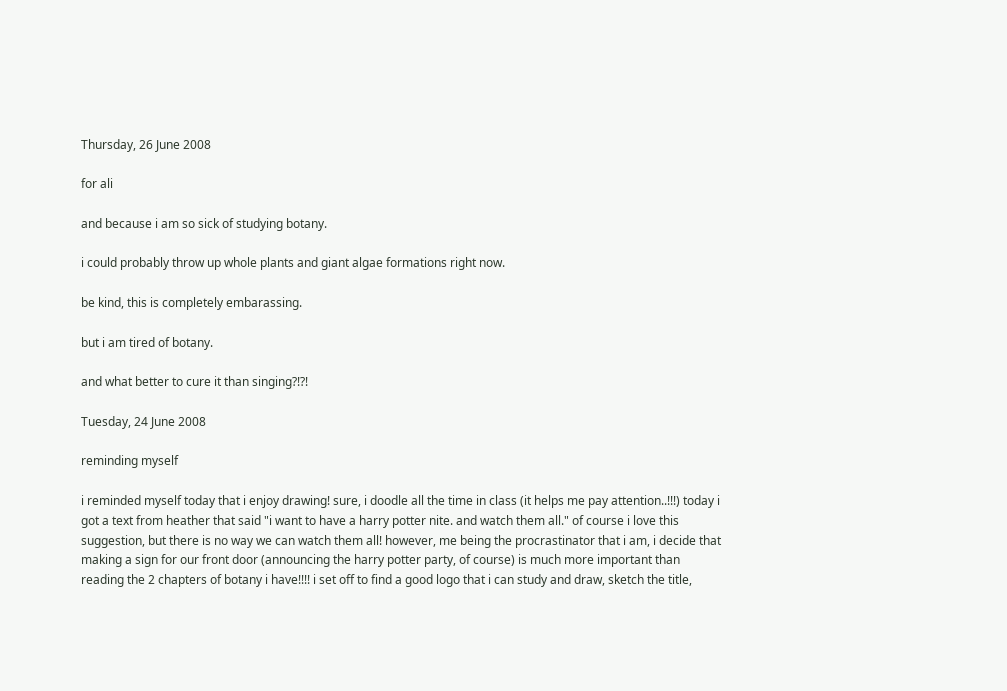Thursday, 26 June 2008

for ali

and because i am so sick of studying botany.

i could probably throw up whole plants and giant algae formations right now.

be kind, this is completely embarassing.

but i am tired of botany.

and what better to cure it than singing?!?!

Tuesday, 24 June 2008

reminding myself

i reminded myself today that i enjoy drawing! sure, i doodle all the time in class (it helps me pay attention..!!!) today i got a text from heather that said "i want to have a harry potter nite. and watch them all." of course i love this suggestion, but there is no way we can watch them all! however, me being the procrastinator that i am, i decide that making a sign for our front door (announcing the harry potter party, of course) is much more important than reading the 2 chapters of botany i have!!!! i set off to find a good logo that i can study and draw, sketch the title,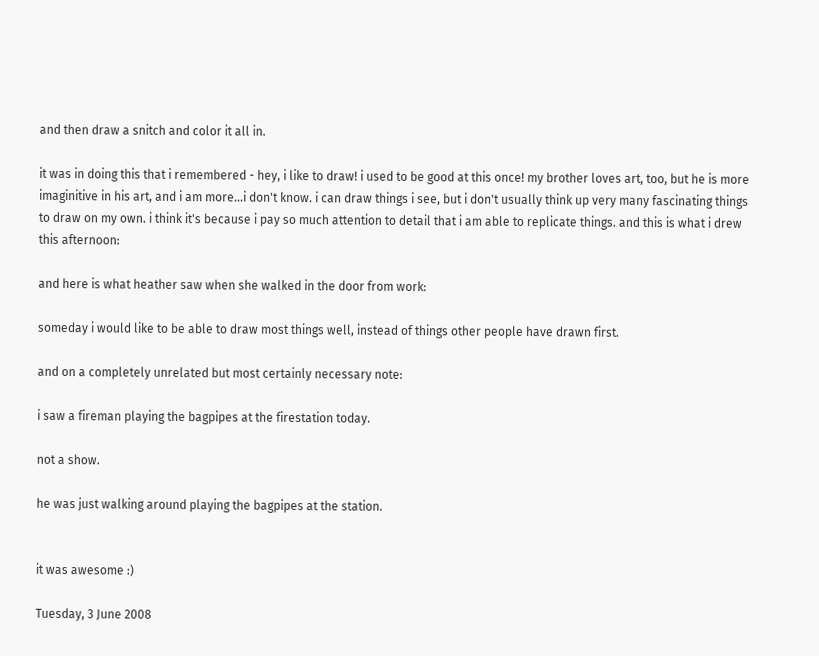and then draw a snitch and color it all in.

it was in doing this that i remembered - hey, i like to draw! i used to be good at this once! my brother loves art, too, but he is more imaginitive in his art, and i am more...i don't know. i can draw things i see, but i don't usually think up very many fascinating things to draw on my own. i think it's because i pay so much attention to detail that i am able to replicate things. and this is what i drew this afternoon:

and here is what heather saw when she walked in the door from work:

someday i would like to be able to draw most things well, instead of things other people have drawn first.

and on a completely unrelated but most certainly necessary note:

i saw a fireman playing the bagpipes at the firestation today.

not a show.

he was just walking around playing the bagpipes at the station.


it was awesome :)

Tuesday, 3 June 2008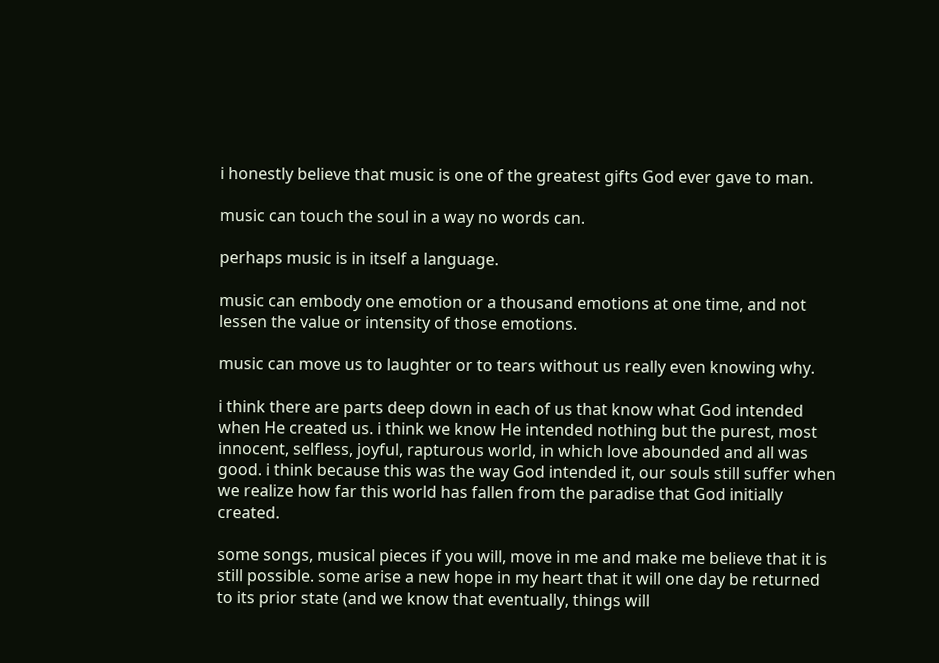i honestly believe that music is one of the greatest gifts God ever gave to man.

music can touch the soul in a way no words can.

perhaps music is in itself a language.

music can embody one emotion or a thousand emotions at one time, and not lessen the value or intensity of those emotions.

music can move us to laughter or to tears without us really even knowing why.

i think there are parts deep down in each of us that know what God intended when He created us. i think we know He intended nothing but the purest, most innocent, selfless, joyful, rapturous world, in which love abounded and all was good. i think because this was the way God intended it, our souls still suffer when we realize how far this world has fallen from the paradise that God initially created.

some songs, musical pieces if you will, move in me and make me believe that it is still possible. some arise a new hope in my heart that it will one day be returned to its prior state (and we know that eventually, things will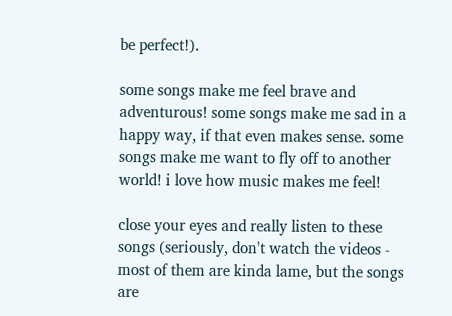be perfect!).

some songs make me feel brave and adventurous! some songs make me sad in a happy way, if that even makes sense. some songs make me want to fly off to another world! i love how music makes me feel!

close your eyes and really listen to these songs (seriously, don't watch the videos - most of them are kinda lame, but the songs are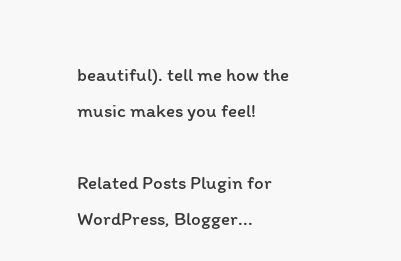beautiful). tell me how the music makes you feel!

Related Posts Plugin for WordPress, Blogger...